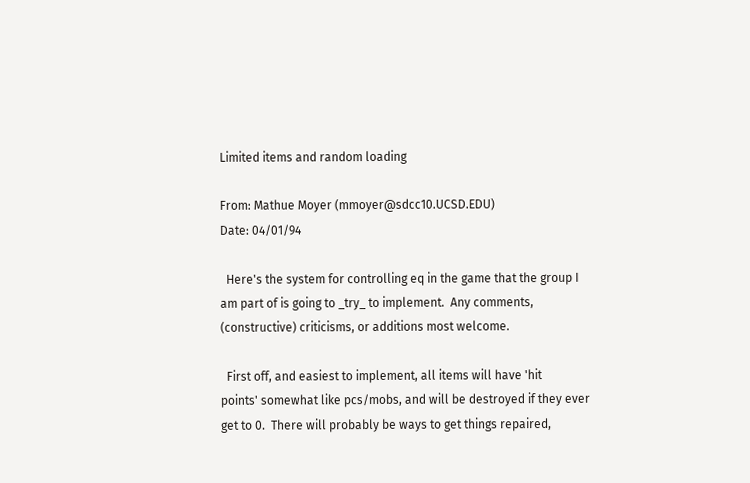Limited items and random loading

From: Mathue Moyer (mmoyer@sdcc10.UCSD.EDU)
Date: 04/01/94

  Here's the system for controlling eq in the game that the group I
am part of is going to _try_ to implement.  Any comments,
(constructive) criticisms, or additions most welcome.

  First off, and easiest to implement, all items will have 'hit
points' somewhat like pcs/mobs, and will be destroyed if they ever
get to 0.  There will probably be ways to get things repaired,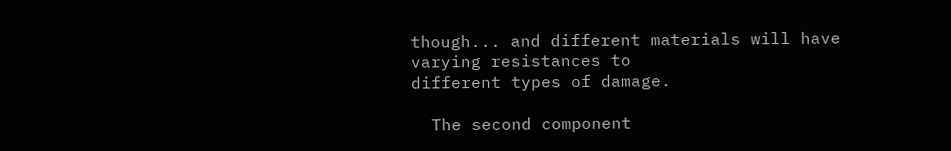though... and different materials will have varying resistances to
different types of damage.

  The second component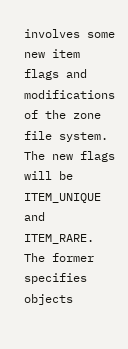involves some new item flags and
modifications of the zone file system.  The new flags will be
ITEM_UNIQUE and ITEM_RARE.  The former specifies objects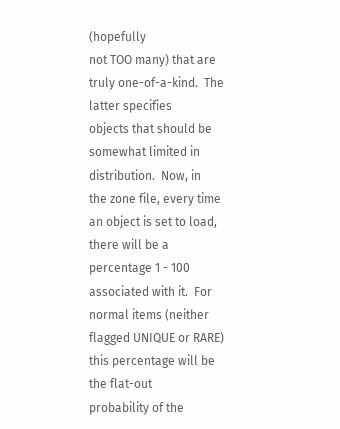(hopefully
not TOO many) that are truly one-of-a-kind.  The latter specifies
objects that should be somewhat limited in distribution.  Now, in
the zone file, every time an object is set to load, there will be a
percentage 1 - 100 associated with it.  For normal items (neither
flagged UNIQUE or RARE) this percentage will be the flat-out
probability of the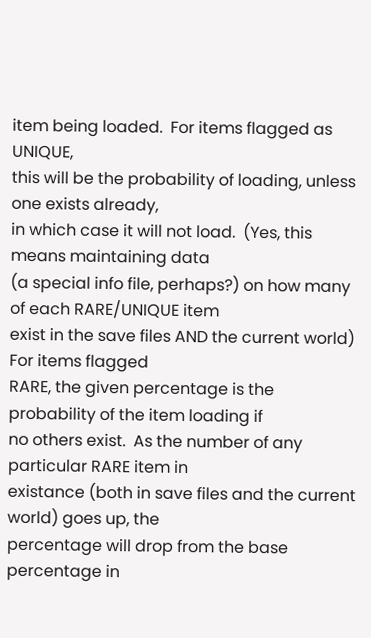item being loaded.  For items flagged as UNIQUE,
this will be the probability of loading, unless one exists already,
in which case it will not load.  (Yes, this means maintaining data
(a special info file, perhaps?) on how many of each RARE/UNIQUE item
exist in the save files AND the current world)  For items flagged
RARE, the given percentage is the probability of the item loading if
no others exist.  As the number of any particular RARE item in
existance (both in save files and the current world) goes up, the
percentage will drop from the base percentage in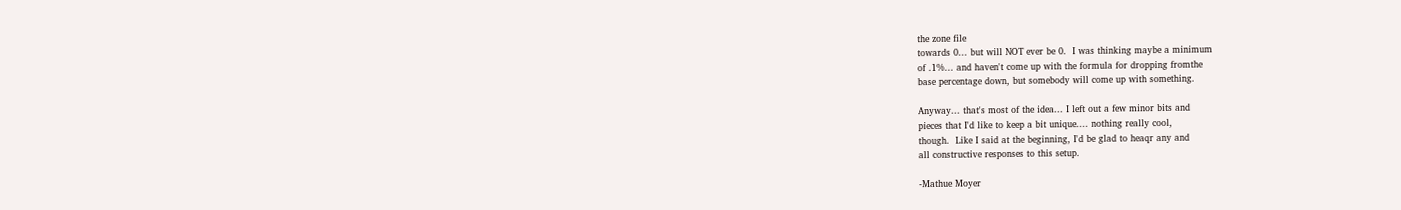the zone file
towards 0... but will NOT ever be 0.  I was thinking maybe a minimum
of .1%... and haven't come up with the formula for dropping fromthe
base percentage down, but somebody will come up with something.

Anyway... that's most of the idea... I left out a few minor bits and
pieces that I'd like to keep a bit unique.... nothing really cool,
though.  Like I said at the beginning, I'd be glad to heaqr any and
all constructive responses to this setup.

-Mathue Moyer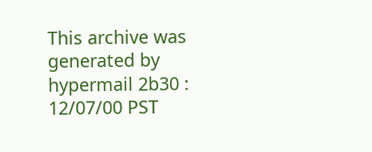This archive was generated by hypermail 2b30 : 12/07/00 PST